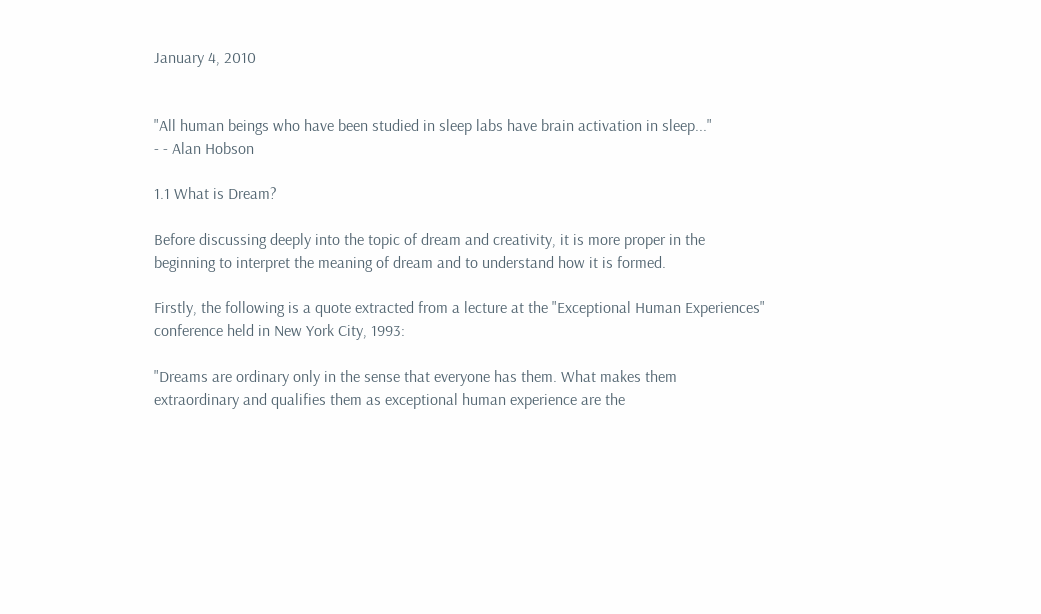January 4, 2010


"All human beings who have been studied in sleep labs have brain activation in sleep..."
- - Alan Hobson

1.1 What is Dream?

Before discussing deeply into the topic of dream and creativity, it is more proper in the beginning to interpret the meaning of dream and to understand how it is formed.

Firstly, the following is a quote extracted from a lecture at the "Exceptional Human Experiences" conference held in New York City, 1993:

"Dreams are ordinary only in the sense that everyone has them. What makes them extraordinary and qualifies them as exceptional human experience are the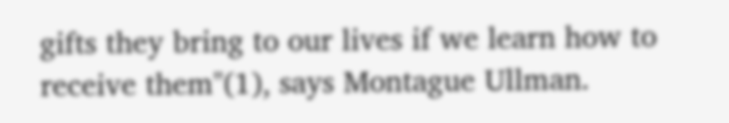gifts they bring to our lives if we learn how to receive them"(1), says Montague Ullman.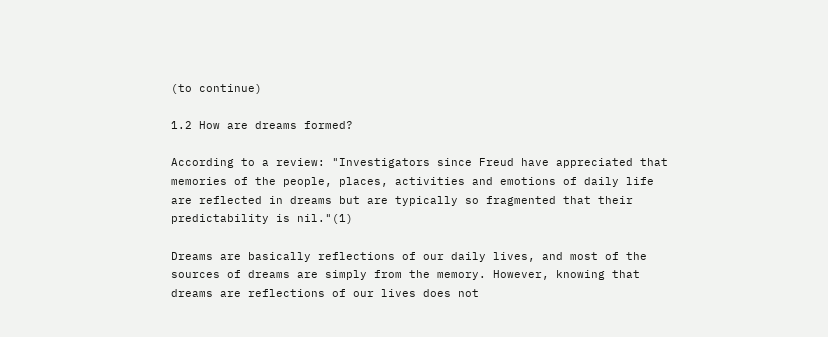(to continue)

1.2 How are dreams formed?

According to a review: "Investigators since Freud have appreciated that memories of the people, places, activities and emotions of daily life are reflected in dreams but are typically so fragmented that their predictability is nil."(1)

Dreams are basically reflections of our daily lives, and most of the sources of dreams are simply from the memory. However, knowing that dreams are reflections of our lives does not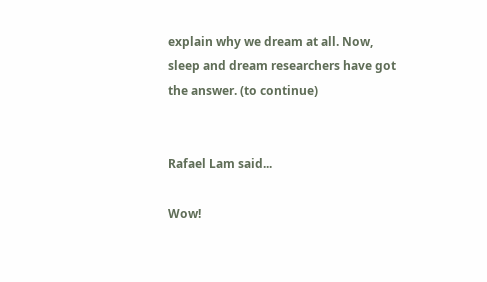explain why we dream at all. Now, sleep and dream researchers have got the answer. (to continue)


Rafael Lam said...

Wow!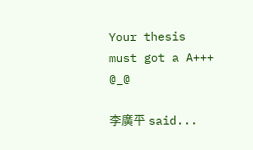Your thesis must got a A+++ @_@

李廣平 said...